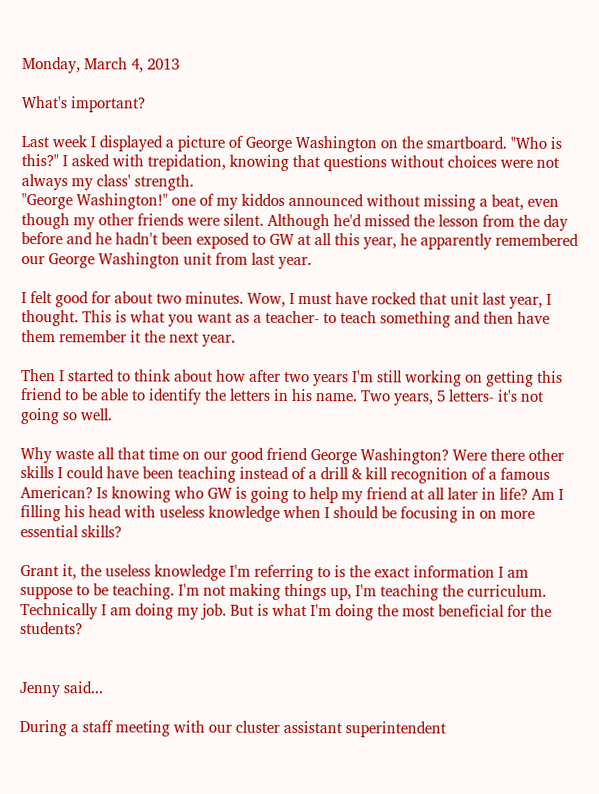Monday, March 4, 2013

What's important?

Last week I displayed a picture of George Washington on the smartboard. "Who is this?" I asked with trepidation, knowing that questions without choices were not always my class' strength.
"George Washington!" one of my kiddos announced without missing a beat, even though my other friends were silent. Although he'd missed the lesson from the day before and he hadn't been exposed to GW at all this year, he apparently remembered our George Washington unit from last year.

I felt good for about two minutes. Wow, I must have rocked that unit last year, I thought. This is what you want as a teacher- to teach something and then have them remember it the next year.

Then I started to think about how after two years I'm still working on getting this friend to be able to identify the letters in his name. Two years, 5 letters- it's not going so well.

Why waste all that time on our good friend George Washington? Were there other skills I could have been teaching instead of a drill & kill recognition of a famous American? Is knowing who GW is going to help my friend at all later in life? Am I filling his head with useless knowledge when I should be focusing in on more essential skills?

Grant it, the useless knowledge I'm referring to is the exact information I am suppose to be teaching. I'm not making things up, I'm teaching the curriculum. Technically I am doing my job. But is what I'm doing the most beneficial for the students?


Jenny said...

During a staff meeting with our cluster assistant superintendent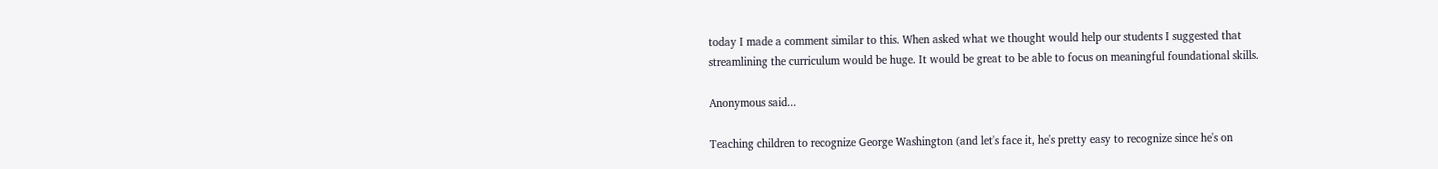today I made a comment similar to this. When asked what we thought would help our students I suggested that streamlining the curriculum would be huge. It would be great to be able to focus on meaningful foundational skills.

Anonymous said...

Teaching children to recognize George Washington (and let's face it, he's pretty easy to recognize since he's on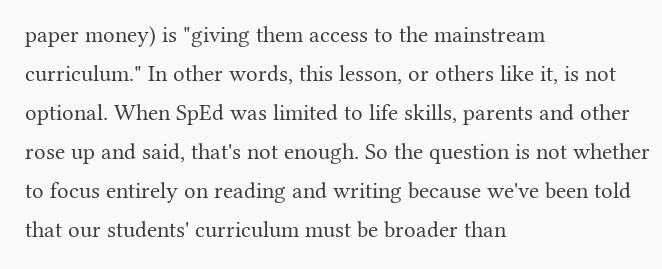paper money) is "giving them access to the mainstream curriculum." In other words, this lesson, or others like it, is not optional. When SpEd was limited to life skills, parents and other rose up and said, that's not enough. So the question is not whether to focus entirely on reading and writing because we've been told that our students' curriculum must be broader than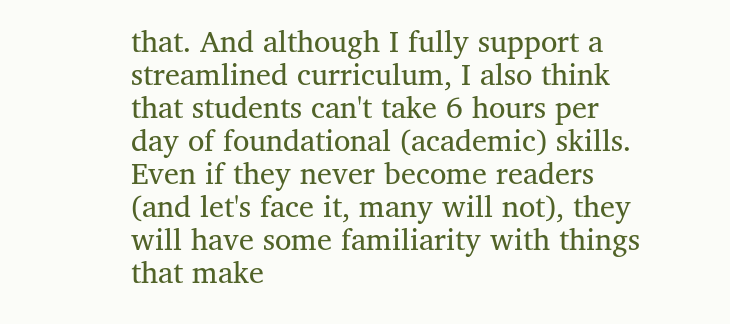that. And although I fully support a streamlined curriculum, I also think that students can't take 6 hours per day of foundational (academic) skills. Even if they never become readers (and let's face it, many will not), they will have some familiarity with things that make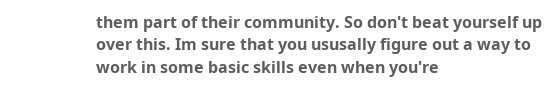them part of their community. So don't beat yourself up over this. Im sure that you ususally figure out a way to work in some basic skills even when you're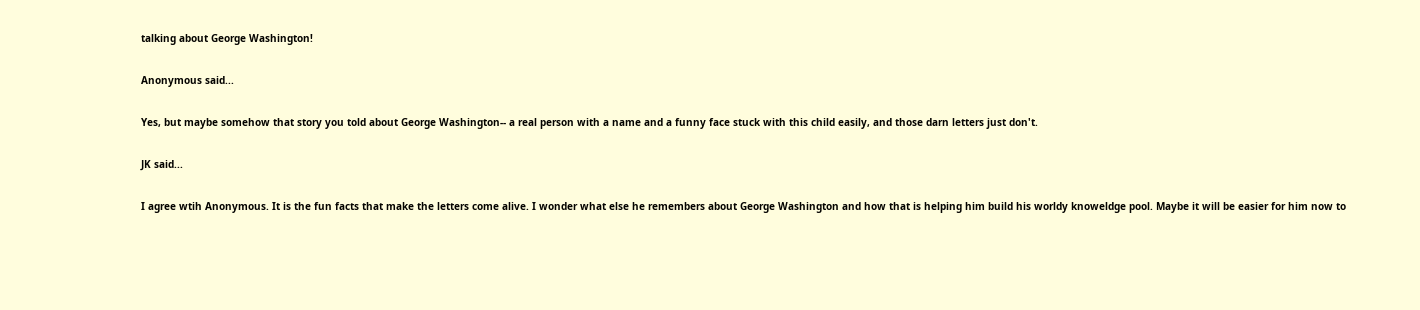talking about George Washington!

Anonymous said...

Yes, but maybe somehow that story you told about George Washington-- a real person with a name and a funny face stuck with this child easily, and those darn letters just don't.

JK said...

I agree wtih Anonymous. It is the fun facts that make the letters come alive. I wonder what else he remembers about George Washington and how that is helping him build his worldy knoweldge pool. Maybe it will be easier for him now to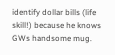identify dollar bills (life skill!) because he knows GWs handsome mug.